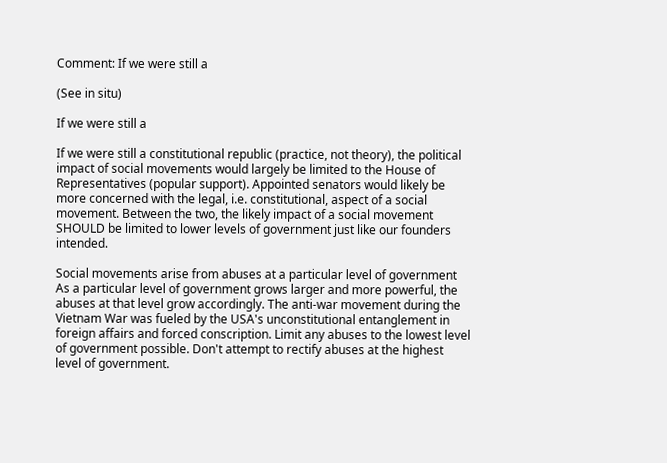Comment: If we were still a

(See in situ)

If we were still a

If we were still a constitutional republic (practice, not theory), the political impact of social movements would largely be limited to the House of Representatives (popular support). Appointed senators would likely be more concerned with the legal, i.e. constitutional, aspect of a social movement. Between the two, the likely impact of a social movement SHOULD be limited to lower levels of government just like our founders intended.

Social movements arise from abuses at a particular level of government As a particular level of government grows larger and more powerful, the abuses at that level grow accordingly. The anti-war movement during the Vietnam War was fueled by the USA's unconstitutional entanglement in foreign affairs and forced conscription. Limit any abuses to the lowest level of government possible. Don't attempt to rectify abuses at the highest level of government.